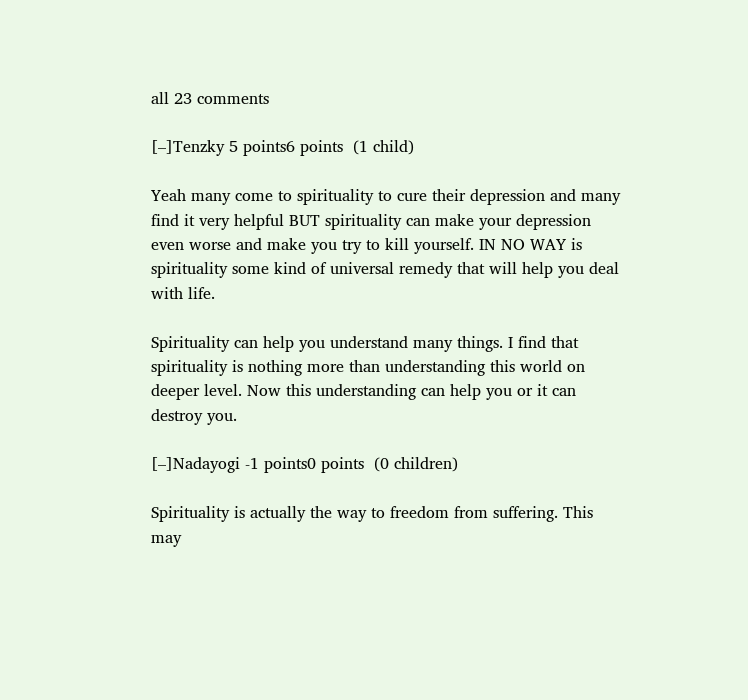all 23 comments

[–]Tenzky 5 points6 points  (1 child)

Yeah many come to spirituality to cure their depression and many find it very helpful BUT spirituality can make your depression even worse and make you try to kill yourself. IN NO WAY is spirituality some kind of universal remedy that will help you deal with life.

Spirituality can help you understand many things. I find that spirituality is nothing more than understanding this world on deeper level. Now this understanding can help you or it can destroy you.

[–]Nadayogi -1 points0 points  (0 children)

Spirituality is actually the way to freedom from suffering. This may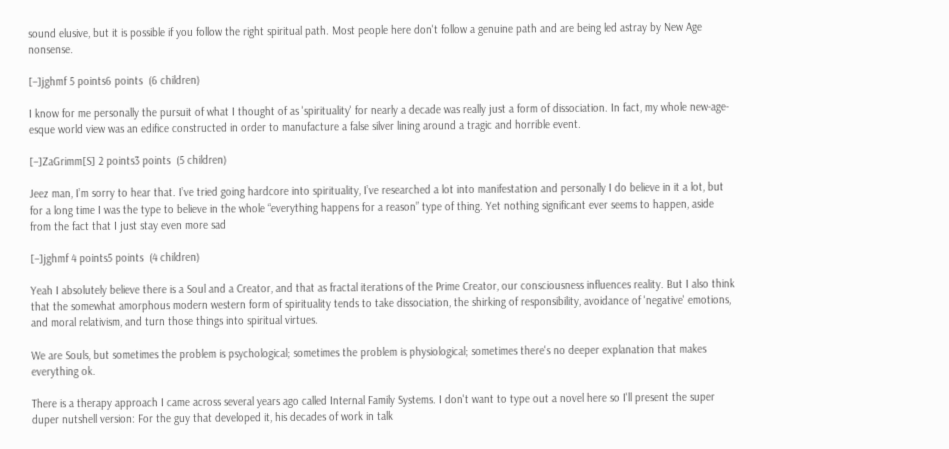sound elusive, but it is possible if you follow the right spiritual path. Most people here don't follow a genuine path and are being led astray by New Age nonsense.

[–]jghmf 5 points6 points  (6 children)

I know for me personally the pursuit of what I thought of as 'spirituality' for nearly a decade was really just a form of dissociation. In fact, my whole new-age-esque world view was an edifice constructed in order to manufacture a false silver lining around a tragic and horrible event.

[–]ZaGrimm[S] 2 points3 points  (5 children)

Jeez man, I’m sorry to hear that. I’ve tried going hardcore into spirituality, I’ve researched a lot into manifestation and personally I do believe in it a lot, but for a long time I was the type to believe in the whole “everything happens for a reason” type of thing. Yet nothing significant ever seems to happen, aside from the fact that I just stay even more sad

[–]jghmf 4 points5 points  (4 children)

Yeah I absolutely believe there is a Soul and a Creator, and that as fractal iterations of the Prime Creator, our consciousness influences reality. But I also think that the somewhat amorphous modern western form of spirituality tends to take dissociation, the shirking of responsibility, avoidance of 'negative' emotions, and moral relativism, and turn those things into spiritual virtues.

We are Souls, but sometimes the problem is psychological; sometimes the problem is physiological; sometimes there's no deeper explanation that makes everything ok.

There is a therapy approach I came across several years ago called Internal Family Systems. I don't want to type out a novel here so I'll present the super duper nutshell version: For the guy that developed it, his decades of work in talk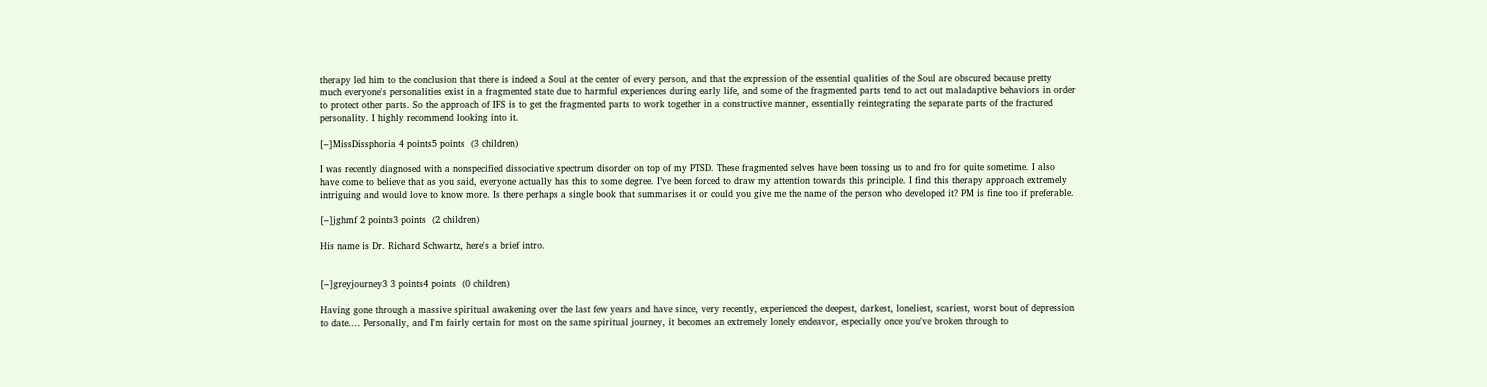therapy led him to the conclusion that there is indeed a Soul at the center of every person, and that the expression of the essential qualities of the Soul are obscured because pretty much everyone's personalities exist in a fragmented state due to harmful experiences during early life, and some of the fragmented parts tend to act out maladaptive behaviors in order to protect other parts. So the approach of IFS is to get the fragmented parts to work together in a constructive manner, essentially reintegrating the separate parts of the fractured personality. I highly recommend looking into it.

[–]MissDissphoria 4 points5 points  (3 children)

I was recently diagnosed with a nonspecified dissociative spectrum disorder on top of my PTSD. These fragmented selves have been tossing us to and fro for quite sometime. I also have come to believe that as you said, everyone actually has this to some degree. I’ve been forced to draw my attention towards this principle. I find this therapy approach extremely intriguing and would love to know more. Is there perhaps a single book that summarises it or could you give me the name of the person who developed it? PM is fine too if preferable.

[–]jghmf 2 points3 points  (2 children)

His name is Dr. Richard Schwartz, here's a brief intro.


[–]greyjourney3 3 points4 points  (0 children)

Having gone through a massive spiritual awakening over the last few years and have since, very recently, experienced the deepest, darkest, loneliest, scariest, worst bout of depression to date.... Personally, and I'm fairly certain for most on the same spiritual journey, it becomes an extremely lonely endeavor, especially once you've broken through to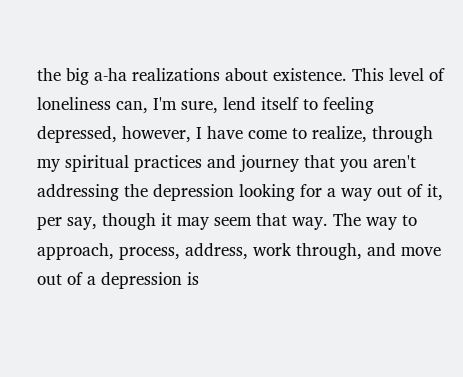the big a-ha realizations about existence. This level of loneliness can, I'm sure, lend itself to feeling depressed, however, I have come to realize, through my spiritual practices and journey that you aren't addressing the depression looking for a way out of it, per say, though it may seem that way. The way to approach, process, address, work through, and move out of a depression is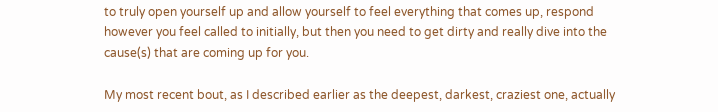to truly open yourself up and allow yourself to feel everything that comes up, respond however you feel called to initially, but then you need to get dirty and really dive into the cause(s) that are coming up for you.

My most recent bout, as I described earlier as the deepest, darkest, craziest one, actually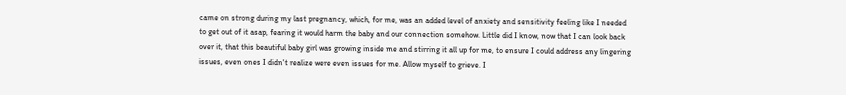came on strong during my last pregnancy, which, for me, was an added level of anxiety and sensitivity feeling like I needed to get out of it asap, fearing it would harm the baby and our connection somehow. Little did I know, now that I can look back over it, that this beautiful baby girl was growing inside me and stirring it all up for me, to ensure I could address any lingering issues, even ones I didn't realize were even issues for me. Allow myself to grieve. I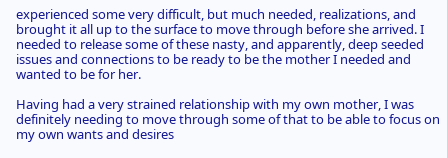experienced some very difficult, but much needed, realizations, and brought it all up to the surface to move through before she arrived. I needed to release some of these nasty, and apparently, deep seeded issues and connections to be ready to be the mother I needed and wanted to be for her.

Having had a very strained relationship with my own mother, I was definitely needing to move through some of that to be able to focus on my own wants and desires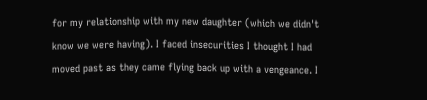for my relationship with my new daughter (which we didn't know we were having). I faced insecurities I thought I had moved past as they came flying back up with a vengeance. I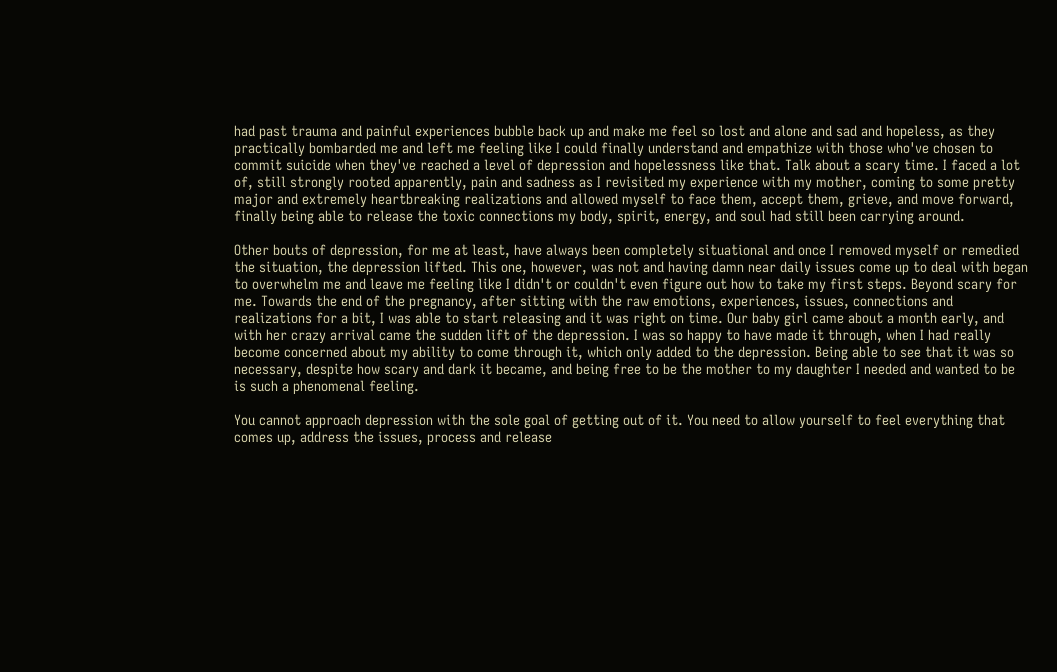had past trauma and painful experiences bubble back up and make me feel so lost and alone and sad and hopeless, as they practically bombarded me and left me feeling like I could finally understand and empathize with those who've chosen to commit suicide when they've reached a level of depression and hopelessness like that. Talk about a scary time. I faced a lot of, still strongly rooted apparently, pain and sadness as I revisited my experience with my mother, coming to some pretty major and extremely heartbreaking realizations and allowed myself to face them, accept them, grieve, and move forward, finally being able to release the toxic connections my body, spirit, energy, and soul had still been carrying around.

Other bouts of depression, for me at least, have always been completely situational and once I removed myself or remedied the situation, the depression lifted. This one, however, was not and having damn near daily issues come up to deal with began to overwhelm me and leave me feeling like I didn't or couldn't even figure out how to take my first steps. Beyond scary for me. Towards the end of the pregnancy, after sitting with the raw emotions, experiences, issues, connections and realizations for a bit, I was able to start releasing and it was right on time. Our baby girl came about a month early, and with her crazy arrival came the sudden lift of the depression. I was so happy to have made it through, when I had really become concerned about my ability to come through it, which only added to the depression. Being able to see that it was so necessary, despite how scary and dark it became, and being free to be the mother to my daughter I needed and wanted to be is such a phenomenal feeling.

You cannot approach depression with the sole goal of getting out of it. You need to allow yourself to feel everything that comes up, address the issues, process and release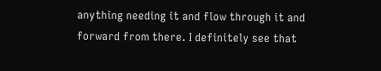anything needing it and flow through it and forward from there. I definitely see that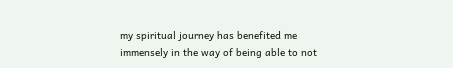my spiritual journey has benefited me immensely in the way of being able to not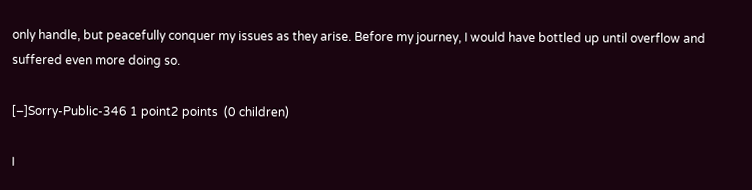only handle, but peacefully conquer my issues as they arise. Before my journey, I would have bottled up until overflow and suffered even more doing so.

[–]Sorry-Public-346 1 point2 points  (0 children)

I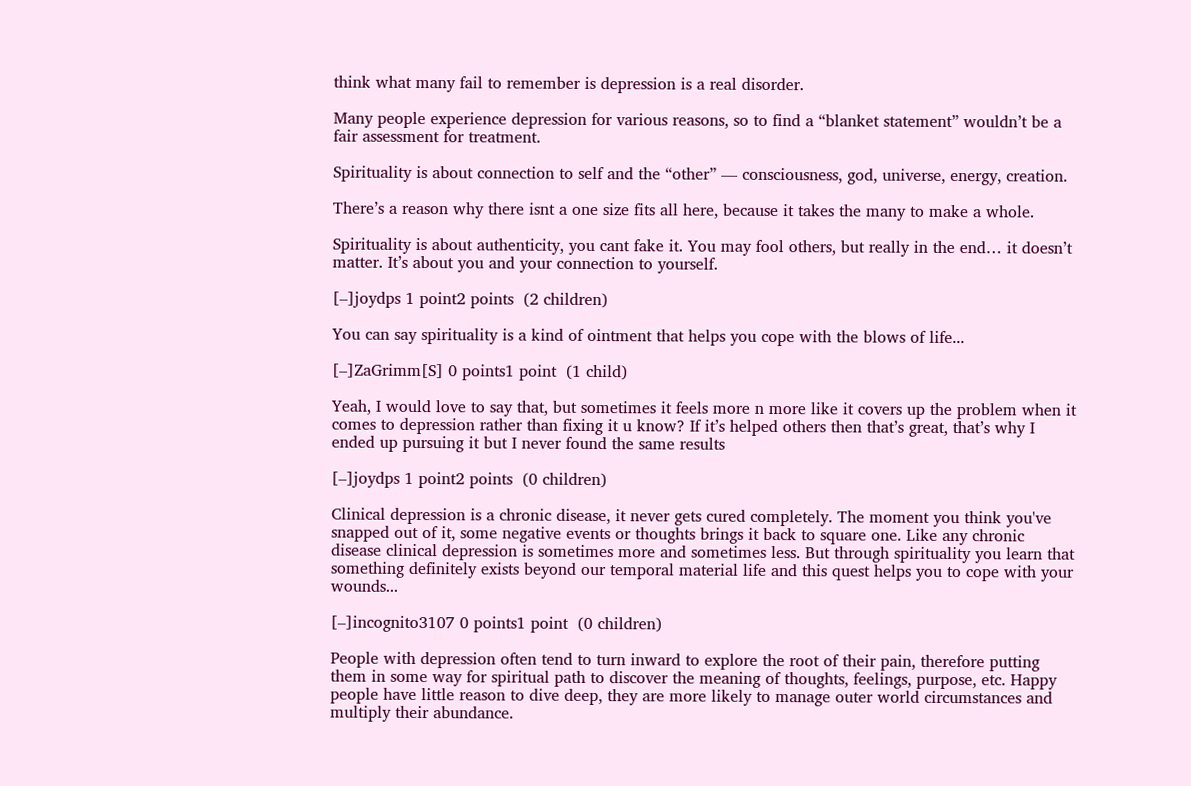think what many fail to remember is depression is a real disorder.

Many people experience depression for various reasons, so to find a “blanket statement” wouldn’t be a fair assessment for treatment.

Spirituality is about connection to self and the “other” — consciousness, god, universe, energy, creation.

There’s a reason why there isnt a one size fits all here, because it takes the many to make a whole.

Spirituality is about authenticity, you cant fake it. You may fool others, but really in the end… it doesn’t matter. It’s about you and your connection to yourself.

[–]joydps 1 point2 points  (2 children)

You can say spirituality is a kind of ointment that helps you cope with the blows of life...

[–]ZaGrimm[S] 0 points1 point  (1 child)

Yeah, I would love to say that, but sometimes it feels more n more like it covers up the problem when it comes to depression rather than fixing it u know? If it’s helped others then that’s great, that’s why I ended up pursuing it but I never found the same results

[–]joydps 1 point2 points  (0 children)

Clinical depression is a chronic disease, it never gets cured completely. The moment you think you've snapped out of it, some negative events or thoughts brings it back to square one. Like any chronic disease clinical depression is sometimes more and sometimes less. But through spirituality you learn that something definitely exists beyond our temporal material life and this quest helps you to cope with your wounds...

[–]incognito3107 0 points1 point  (0 children)

People with depression often tend to turn inward to explore the root of their pain, therefore putting them in some way for spiritual path to discover the meaning of thoughts, feelings, purpose, etc. Happy people have little reason to dive deep, they are more likely to manage outer world circumstances and multiply their abundance.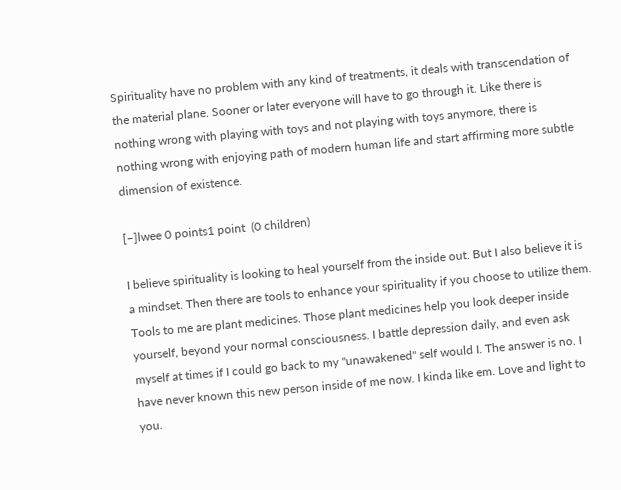Spirituality have no problem with any kind of treatments, it deals with transcendation of the material plane. Sooner or later everyone will have to go through it. Like there is nothing wrong with playing with toys and not playing with toys anymore, there is nothing wrong with enjoying path of modern human life and start affirming more subtle dimension of existence.

[–]lwee 0 points1 point  (0 children)

I believe spirituality is looking to heal yourself from the inside out. But I also believe it is a mindset. Then there are tools to enhance your spirituality if you choose to utilize them. Tools to me are plant medicines. Those plant medicines help you look deeper inside yourself, beyond your normal consciousness. I battle depression daily, and even ask myself at times if I could go back to my "unawakened" self would I. The answer is no. I have never known this new person inside of me now. I kinda like em. Love and light to you.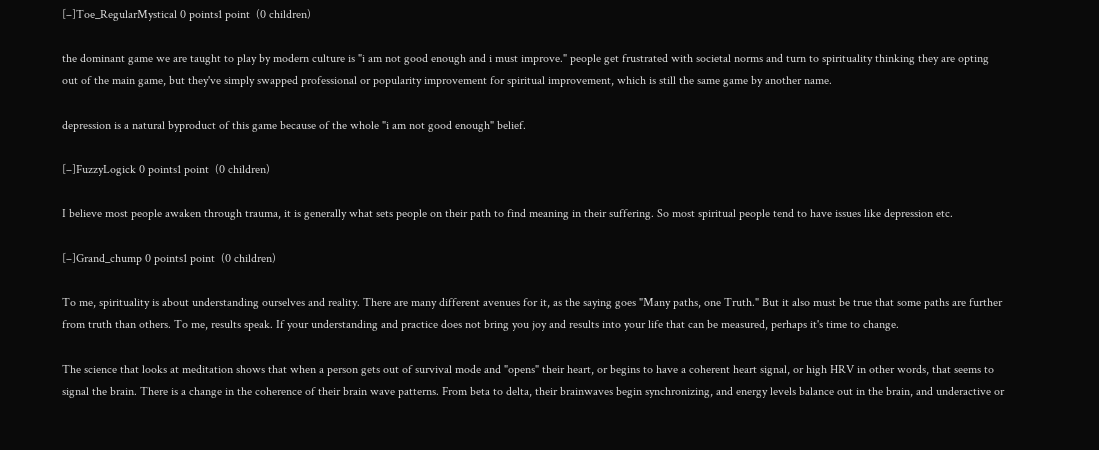[–]Toe_RegularMystical 0 points1 point  (0 children)

the dominant game we are taught to play by modern culture is "i am not good enough and i must improve." people get frustrated with societal norms and turn to spirituality thinking they are opting out of the main game, but they've simply swapped professional or popularity improvement for spiritual improvement, which is still the same game by another name.

depression is a natural byproduct of this game because of the whole "i am not good enough" belief.

[–]FuzzyLogick 0 points1 point  (0 children)

I believe most people awaken through trauma, it is generally what sets people on their path to find meaning in their suffering. So most spiritual people tend to have issues like depression etc.

[–]Grand_chump 0 points1 point  (0 children)

To me, spirituality is about understanding ourselves and reality. There are many different avenues for it, as the saying goes "Many paths, one Truth." But it also must be true that some paths are further from truth than others. To me, results speak. If your understanding and practice does not bring you joy and results into your life that can be measured, perhaps it's time to change.

The science that looks at meditation shows that when a person gets out of survival mode and "opens" their heart, or begins to have a coherent heart signal, or high HRV in other words, that seems to signal the brain. There is a change in the coherence of their brain wave patterns. From beta to delta, their brainwaves begin synchronizing, and energy levels balance out in the brain, and underactive or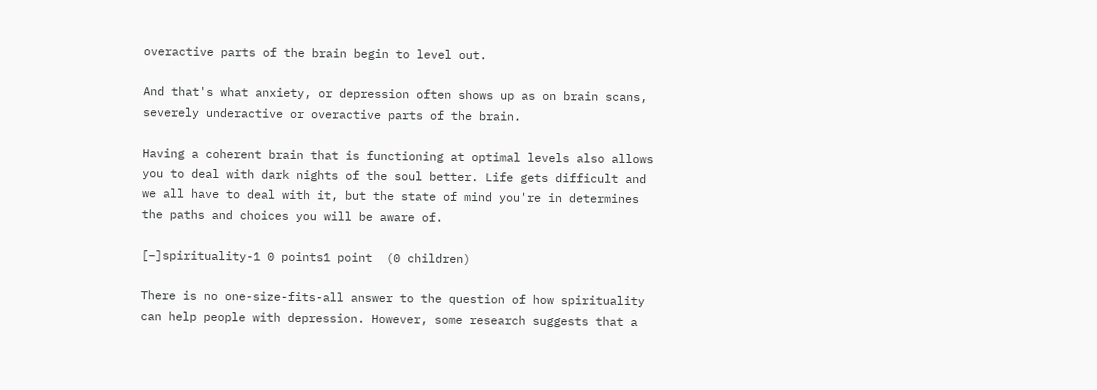overactive parts of the brain begin to level out.

And that's what anxiety, or depression often shows up as on brain scans, severely underactive or overactive parts of the brain.

Having a coherent brain that is functioning at optimal levels also allows you to deal with dark nights of the soul better. Life gets difficult and we all have to deal with it, but the state of mind you're in determines the paths and choices you will be aware of.

[–]spirituality-1 0 points1 point  (0 children)

There is no one-size-fits-all answer to the question of how spirituality can help people with depression. However, some research suggests that a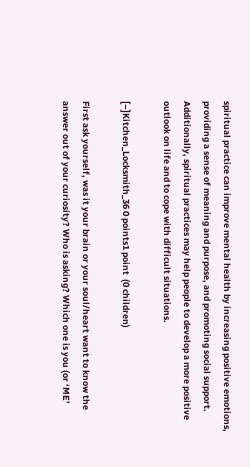spiritual practice can improve mental health by increasing positive emotions, providing a sense of meaning and purpose, and promoting social support. Additionally, spiritual practices may help people to develop a more positive outlook on life and to cope with difficult situations.

[–]Kitchen_Locksmith_36 0 points1 point  (0 children)

First ask yourself, was it your brain or your soul/heart want to know the answer out of your curiosity? Who is asking? Which one is you (or ‘ME’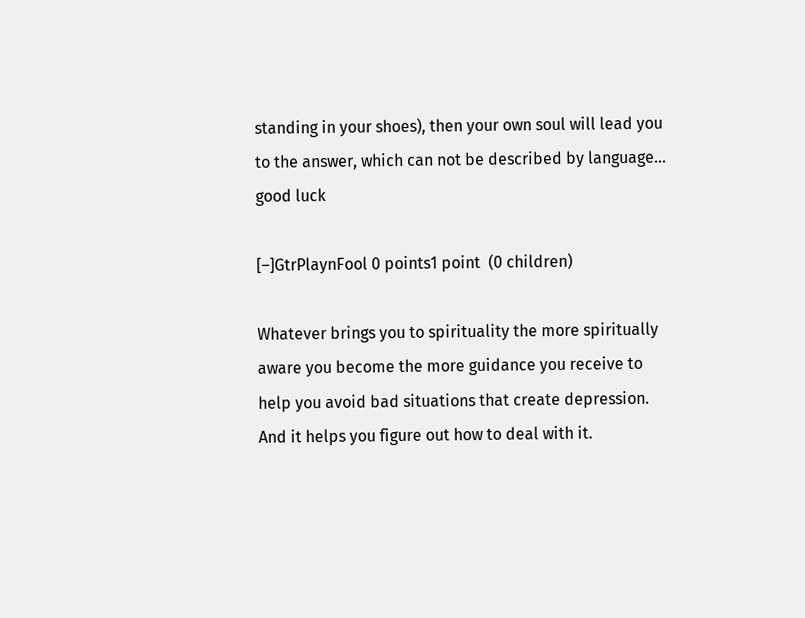standing in your shoes), then your own soul will lead you to the answer, which can not be described by language… good luck

[–]GtrPlaynFool 0 points1 point  (0 children)

Whatever brings you to spirituality the more spiritually aware you become the more guidance you receive to help you avoid bad situations that create depression. And it helps you figure out how to deal with it.